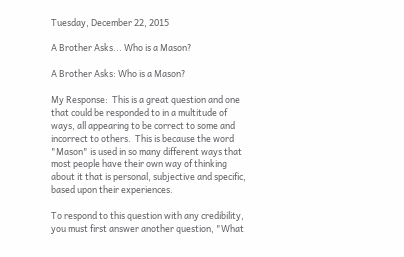Tuesday, December 22, 2015

A Brother Asks... Who is a Mason?

A Brother Asks: Who is a Mason?

My Response:  This is a great question and one that could be responded to in a multitude of ways, all appearing to be correct to some and incorrect to others.  This is because the word "Mason" is used in so many different ways that most people have their own way of thinking about it that is personal, subjective and specific, based upon their experiences.

To respond to this question with any credibility, you must first answer another question, "What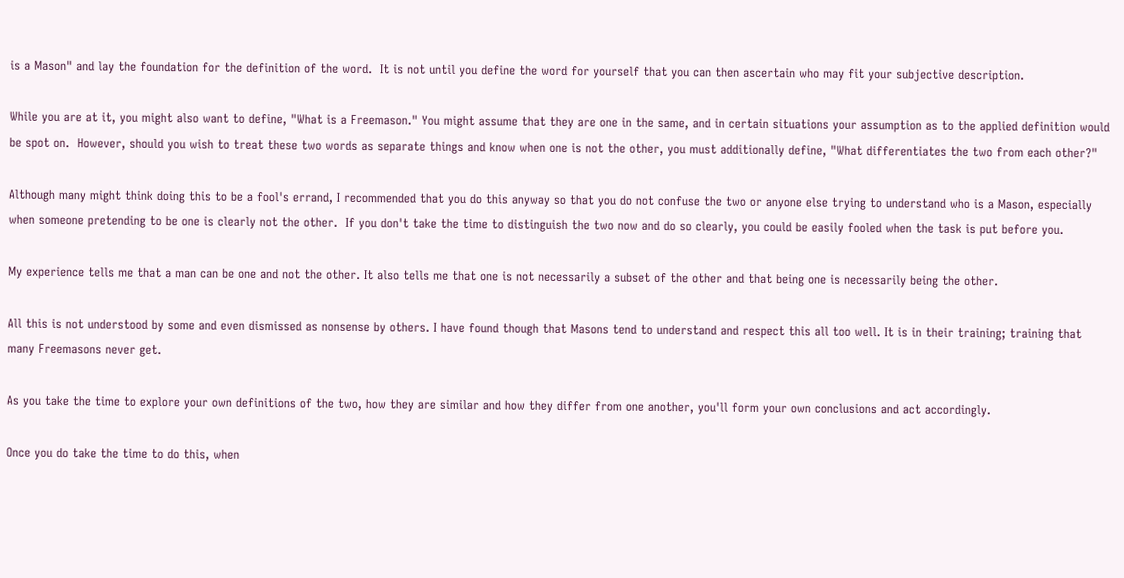is a Mason" and lay the foundation for the definition of the word.  It is not until you define the word for yourself that you can then ascertain who may fit your subjective description.

While you are at it, you might also want to define, "What is a Freemason." You might assume that they are one in the same, and in certain situations your assumption as to the applied definition would be spot on.  However, should you wish to treat these two words as separate things and know when one is not the other, you must additionally define, "What differentiates the two from each other?"

Although many might think doing this to be a fool's errand, I recommended that you do this anyway so that you do not confuse the two or anyone else trying to understand who is a Mason, especially when someone pretending to be one is clearly not the other.  If you don't take the time to distinguish the two now and do so clearly, you could be easily fooled when the task is put before you.

My experience tells me that a man can be one and not the other. It also tells me that one is not necessarily a subset of the other and that being one is necessarily being the other.

All this is not understood by some and even dismissed as nonsense by others. I have found though that Masons tend to understand and respect this all too well. It is in their training; training that many Freemasons never get.

As you take the time to explore your own definitions of the two, how they are similar and how they differ from one another, you'll form your own conclusions and act accordingly.

Once you do take the time to do this, when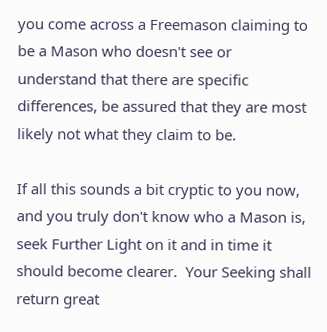you come across a Freemason claiming to be a Mason who doesn't see or understand that there are specific differences, be assured that they are most likely not what they claim to be.

If all this sounds a bit cryptic to you now, and you truly don't know who a Mason is, seek Further Light on it and in time it should become clearer.  Your Seeking shall return great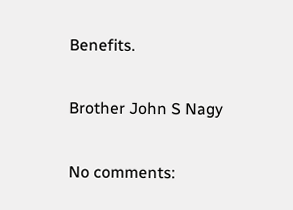Benefits.


Brother John S Nagy


No comments: